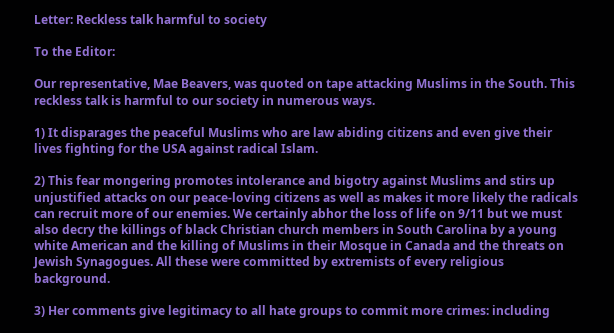Letter: Reckless talk harmful to society

To the Editor:

Our representative, Mae Beavers, was quoted on tape attacking Muslims in the South. This reckless talk is harmful to our society in numerous ways.

1) It disparages the peaceful Muslims who are law abiding citizens and even give their lives fighting for the USA against radical Islam.

2) This fear mongering promotes intolerance and bigotry against Muslims and stirs up unjustified attacks on our peace-loving citizens as well as makes it more likely the radicals can recruit more of our enemies. We certainly abhor the loss of life on 9/11 but we must also decry the killings of black Christian church members in South Carolina by a young white American and the killing of Muslims in their Mosque in Canada and the threats on Jewish Synagogues. All these were committed by extremists of every religious background.

3) Her comments give legitimacy to all hate groups to commit more crimes: including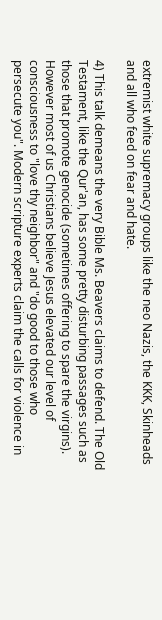extremist white supremacy groups like the neo Nazis, the KKK, Skinheads and all who feed on fear and hate.

4) This talk demeans the very Bible Ms. Beavers claims to defend. The Old Testament, like the Qur'an, has some pretty disturbing passages such as those that promote genocide (sometimes offering to spare the virgins). However most of us Christians believe Jesus elevated our level of consciousness to "love thy neighbor" and "do good to those who persecute you". Modern scripture experts claim the calls for violence in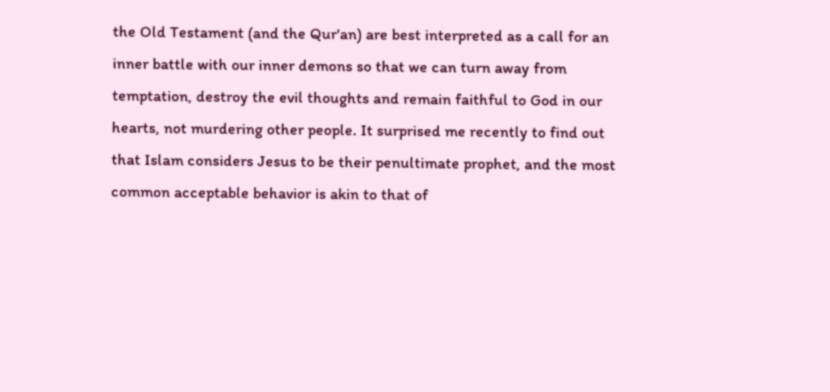the Old Testament (and the Qur'an) are best interpreted as a call for an inner battle with our inner demons so that we can turn away from temptation, destroy the evil thoughts and remain faithful to God in our hearts, not murdering other people. It surprised me recently to find out that Islam considers Jesus to be their penultimate prophet, and the most common acceptable behavior is akin to that of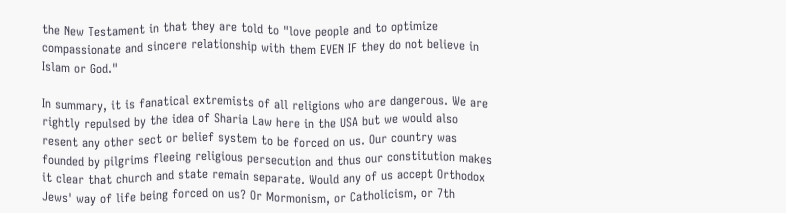the New Testament in that they are told to "love people and to optimize compassionate and sincere relationship with them EVEN IF they do not believe in Islam or God."

In summary, it is fanatical extremists of all religions who are dangerous. We are rightly repulsed by the idea of Sharia Law here in the USA but we would also resent any other sect or belief system to be forced on us. Our country was founded by pilgrims fleeing religious persecution and thus our constitution makes it clear that church and state remain separate. Would any of us accept Orthodox Jews' way of life being forced on us? Or Mormonism, or Catholicism, or 7th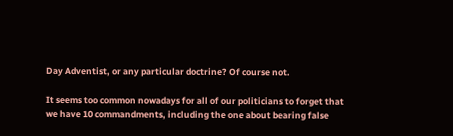Day Adventist, or any particular doctrine? Of course not.

It seems too common nowadays for all of our politicians to forget that we have 10 commandments, including the one about bearing false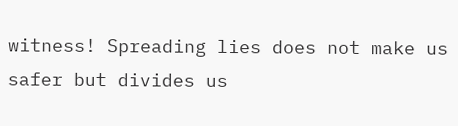witness! Spreading lies does not make us safer but divides us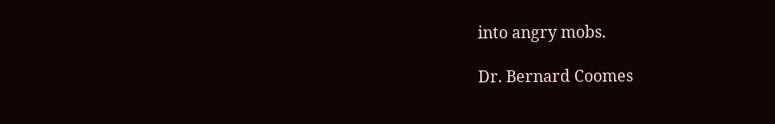into angry mobs.

Dr. Bernard Coomes